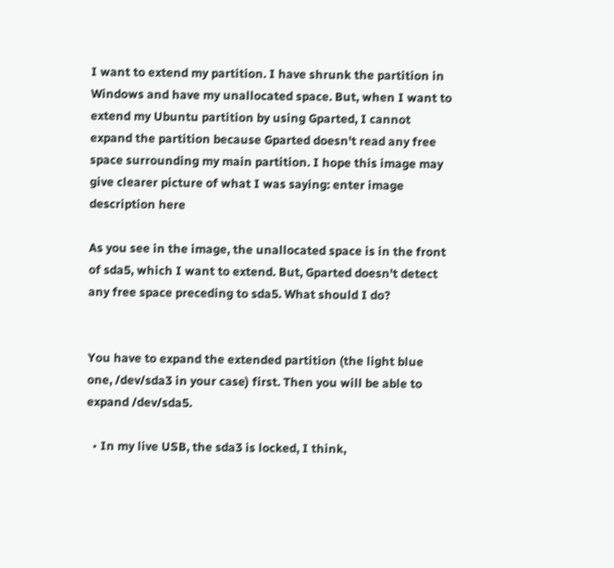I want to extend my partition. I have shrunk the partition in Windows and have my unallocated space. But, when I want to extend my Ubuntu partition by using Gparted, I cannot expand the partition because Gparted doesn't read any free space surrounding my main partition. I hope this image may give clearer picture of what I was saying: enter image description here

As you see in the image, the unallocated space is in the front of sda5, which I want to extend. But, Gparted doesn't detect any free space preceding to sda5. What should I do?


You have to expand the extended partition (the light blue one, /dev/sda3 in your case) first. Then you will be able to expand /dev/sda5.

  • In my live USB, the sda3 is locked, I think,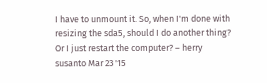I have to unmount it. So, when I'm done with resizing the sda5, should I do another thing? Or I just restart the computer? – herry susanto Mar 23 '15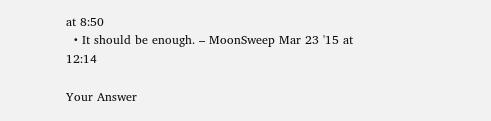at 8:50
  • It should be enough. – MoonSweep Mar 23 '15 at 12:14

Your Answer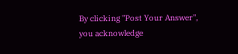By clicking "Post Your Answer", you acknowledge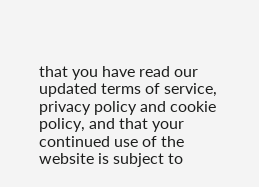that you have read our updated terms of service, privacy policy and cookie policy, and that your continued use of the website is subject to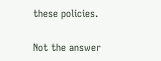these policies.

Not the answer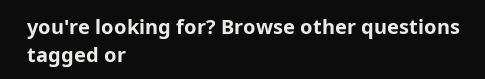you're looking for? Browse other questions tagged or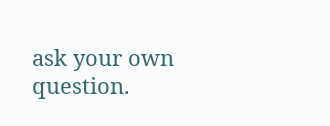ask your own question.